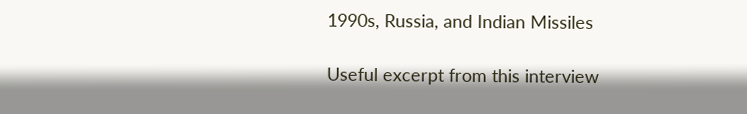1990s, Russia, and Indian Missiles

Useful excerpt from this interview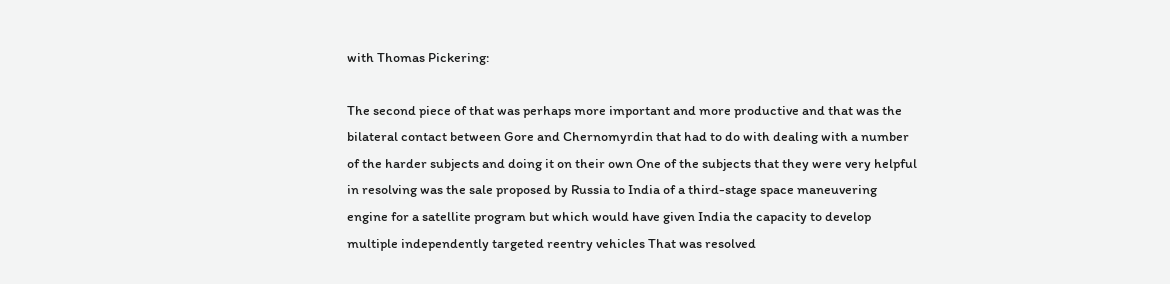with Thomas Pickering:

The second piece of that was perhaps more important and more productive and that was the bilateral contact between Gore and Chernomyrdin that had to do with dealing with a number of the harder subjects and doing it on their own One of the subjects that they were very helpful in resolving was the sale proposed by Russia to India of a third-stage space maneuvering engine for a satellite program but which would have given India the capacity to develop multiple independently targeted reentry vehicles That was resolved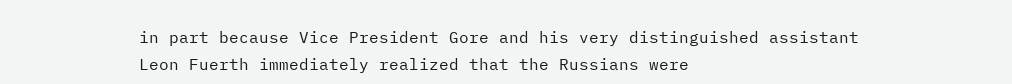in part because Vice President Gore and his very distinguished assistant Leon Fuerth immediately realized that the Russians were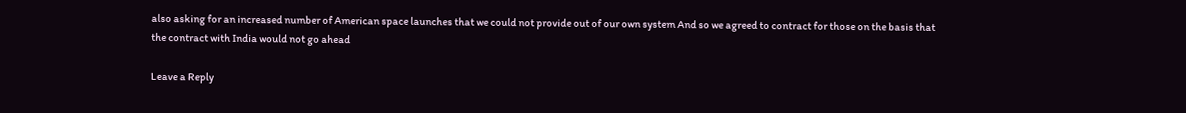also asking for an increased number of American space launches that we could not provide out of our own system And so we agreed to contract for those on the basis that the contract with India would not go ahead

Leave a Reply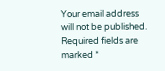Your email address will not be published. Required fields are marked *